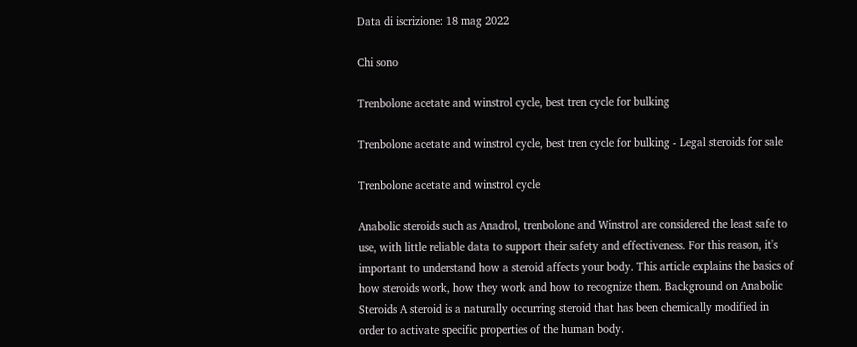Data di iscrizione: 18 mag 2022

Chi sono

Trenbolone acetate and winstrol cycle, best tren cycle for bulking

Trenbolone acetate and winstrol cycle, best tren cycle for bulking - Legal steroids for sale

Trenbolone acetate and winstrol cycle

Anabolic steroids such as Anadrol, trenbolone and Winstrol are considered the least safe to use, with little reliable data to support their safety and effectiveness. For this reason, it's important to understand how a steroid affects your body. This article explains the basics of how steroids work, how they work and how to recognize them. Background on Anabolic Steroids A steroid is a naturally occurring steroid that has been chemically modified in order to activate specific properties of the human body.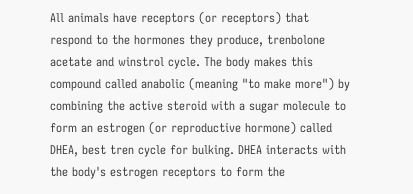All animals have receptors (or receptors) that respond to the hormones they produce, trenbolone acetate and winstrol cycle. The body makes this compound called anabolic (meaning "to make more") by combining the active steroid with a sugar molecule to form an estrogen (or reproductive hormone) called DHEA, best tren cycle for bulking. DHEA interacts with the body's estrogen receptors to form the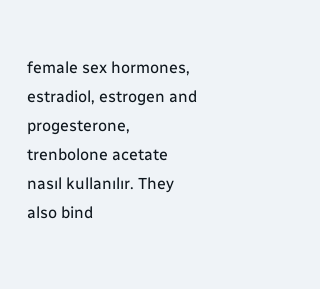female sex hormones, estradiol, estrogen and progesterone, trenbolone acetate nasıl kullanılır. They also bind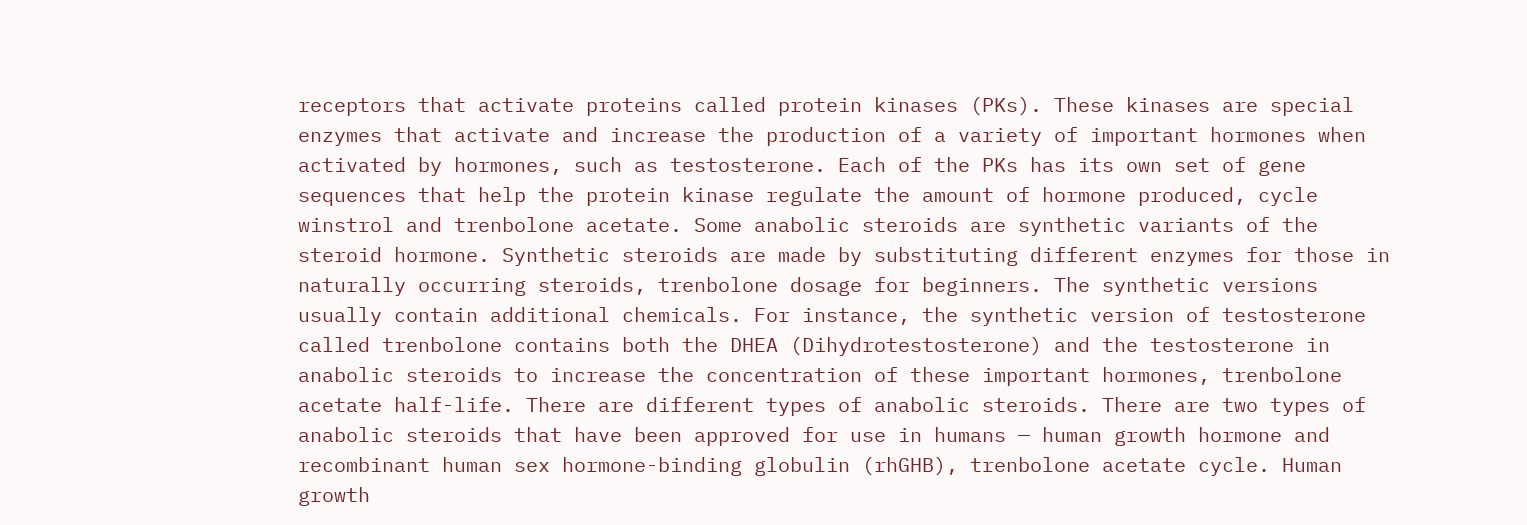receptors that activate proteins called protein kinases (PKs). These kinases are special enzymes that activate and increase the production of a variety of important hormones when activated by hormones, such as testosterone. Each of the PKs has its own set of gene sequences that help the protein kinase regulate the amount of hormone produced, cycle winstrol and trenbolone acetate. Some anabolic steroids are synthetic variants of the steroid hormone. Synthetic steroids are made by substituting different enzymes for those in naturally occurring steroids, trenbolone dosage for beginners. The synthetic versions usually contain additional chemicals. For instance, the synthetic version of testosterone called trenbolone contains both the DHEA (Dihydrotestosterone) and the testosterone in anabolic steroids to increase the concentration of these important hormones, trenbolone acetate half-life. There are different types of anabolic steroids. There are two types of anabolic steroids that have been approved for use in humans — human growth hormone and recombinant human sex hormone-binding globulin (rhGHB), trenbolone acetate cycle. Human growth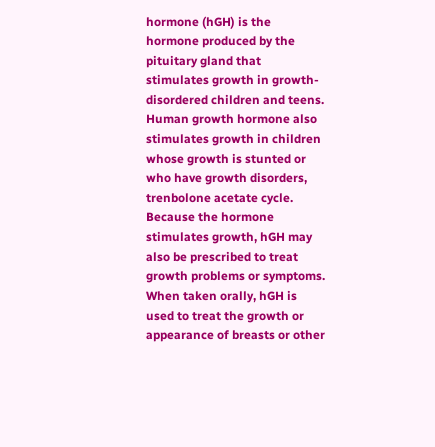hormone (hGH) is the hormone produced by the pituitary gland that stimulates growth in growth-disordered children and teens. Human growth hormone also stimulates growth in children whose growth is stunted or who have growth disorders, trenbolone acetate cycle. Because the hormone stimulates growth, hGH may also be prescribed to treat growth problems or symptoms. When taken orally, hGH is used to treat the growth or appearance of breasts or other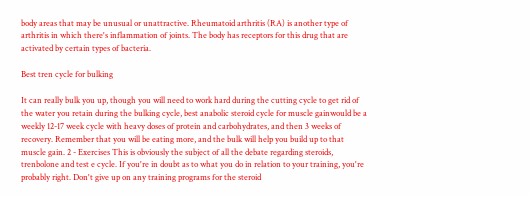body areas that may be unusual or unattractive. Rheumatoid arthritis (RA) is another type of arthritis in which there's inflammation of joints. The body has receptors for this drug that are activated by certain types of bacteria.

Best tren cycle for bulking

It can really bulk you up, though you will need to work hard during the cutting cycle to get rid of the water you retain during the bulking cycle, best anabolic steroid cycle for muscle gainwould be a weekly 12-17 week cycle with heavy doses of protein and carbohydrates, and then 3 weeks of recovery. Remember that you will be eating more, and the bulk will help you build up to that muscle gain. 2 - Exercises This is obviously the subject of all the debate regarding steroids, trenbolone and test e cycle. If you're in doubt as to what you do in relation to your training, you're probably right. Don't give up on any training programs for the steroid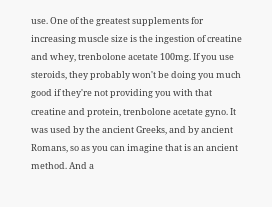use. One of the greatest supplements for increasing muscle size is the ingestion of creatine and whey, trenbolone acetate 100mg. If you use steroids, they probably won't be doing you much good if they're not providing you with that creatine and protein, trenbolone acetate gyno. It was used by the ancient Greeks, and by ancient Romans, so as you can imagine that is an ancient method. And a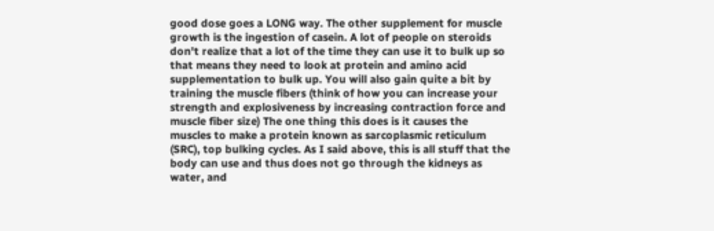good dose goes a LONG way. The other supplement for muscle growth is the ingestion of casein. A lot of people on steroids don't realize that a lot of the time they can use it to bulk up so that means they need to look at protein and amino acid supplementation to bulk up. You will also gain quite a bit by training the muscle fibers (think of how you can increase your strength and explosiveness by increasing contraction force and muscle fiber size) The one thing this does is it causes the muscles to make a protein known as sarcoplasmic reticulum (SRC), top bulking cycles. As I said above, this is all stuff that the body can use and thus does not go through the kidneys as water, and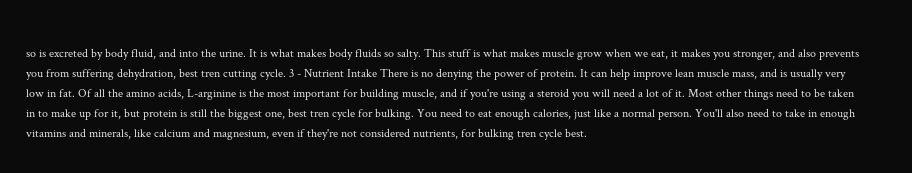so is excreted by body fluid, and into the urine. It is what makes body fluids so salty. This stuff is what makes muscle grow when we eat, it makes you stronger, and also prevents you from suffering dehydration, best tren cutting cycle. 3 - Nutrient Intake There is no denying the power of protein. It can help improve lean muscle mass, and is usually very low in fat. Of all the amino acids, L-arginine is the most important for building muscle, and if you're using a steroid you will need a lot of it. Most other things need to be taken in to make up for it, but protein is still the biggest one, best tren cycle for bulking. You need to eat enough calories, just like a normal person. You'll also need to take in enough vitamins and minerals, like calcium and magnesium, even if they're not considered nutrients, for bulking tren cycle best.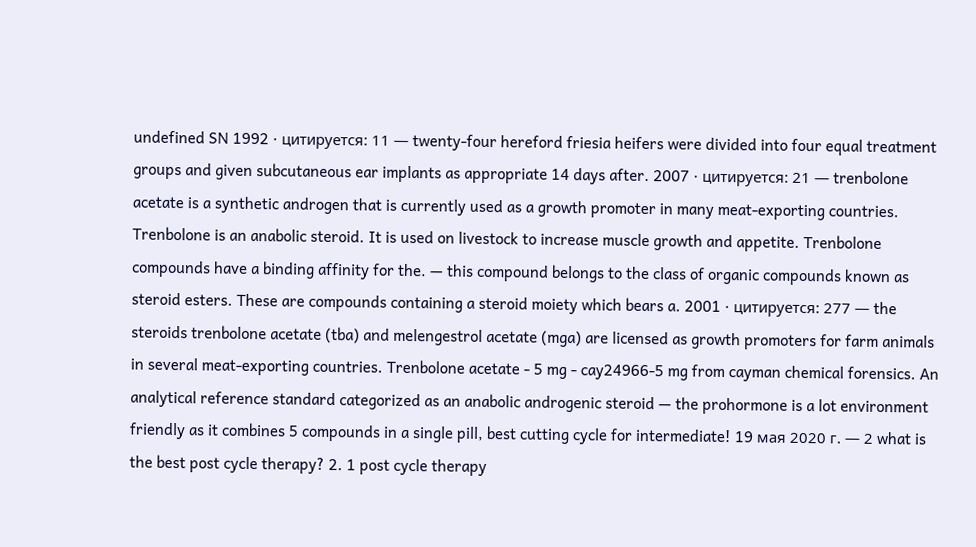undefined SN 1992 · цитируется: 11 — twenty-four hereford friesia heifers were divided into four equal treatment groups and given subcutaneous ear implants as appropriate 14 days after. 2007 · цитируется: 21 — trenbolone acetate is a synthetic androgen that is currently used as a growth promoter in many meat-exporting countries. Trenbolone is an anabolic steroid. It is used on livestock to increase muscle growth and appetite. Trenbolone compounds have a binding affinity for the. — this compound belongs to the class of organic compounds known as steroid esters. These are compounds containing a steroid moiety which bears a. 2001 · цитируется: 277 — the steroids trenbolone acetate (tba) and melengestrol acetate (mga) are licensed as growth promoters for farm animals in several meat-exporting countries. Trenbolone acetate - 5 mg - cay24966-5 mg from cayman chemical forensics. An analytical reference standard categorized as an anabolic androgenic steroid — the prohormone is a lot environment friendly as it combines 5 compounds in a single pill, best cutting cycle for intermediate! 19 мая 2020 г. — 2 what is the best post cycle therapy? 2. 1 post cycle therapy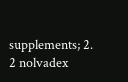supplements; 2. 2 nolvadex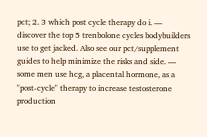pct; 2. 3 which post cycle therapy do i. — discover the top 5 trenbolone cycles bodybuilders use to get jacked. Also see our pct/supplement guides to help minimize the risks and side. — some men use hcg, a placental hormone, as a "post-cycle" therapy to increase testosterone production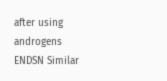after using androgens ENDSN Similar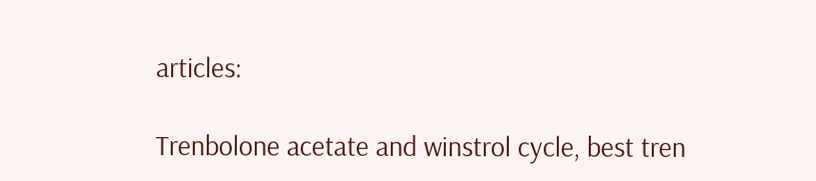articles:

Trenbolone acetate and winstrol cycle, best tren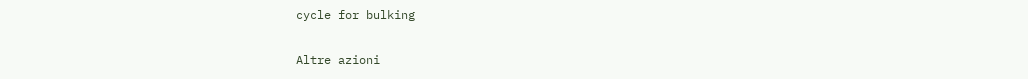cycle for bulking

Altre azioni